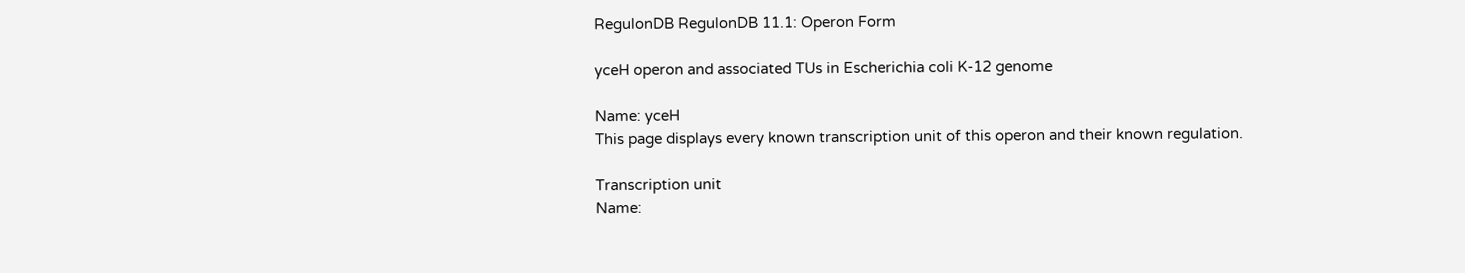RegulonDB RegulonDB 11.1: Operon Form

yceH operon and associated TUs in Escherichia coli K-12 genome

Name: yceH
This page displays every known transcription unit of this operon and their known regulation.

Transcription unit
Name: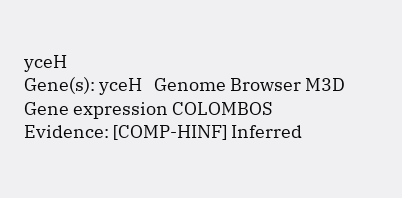yceH
Gene(s): yceH   Genome Browser M3D Gene expression COLOMBOS
Evidence: [COMP-HINF] Inferred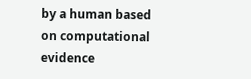by a human based on computational evidence